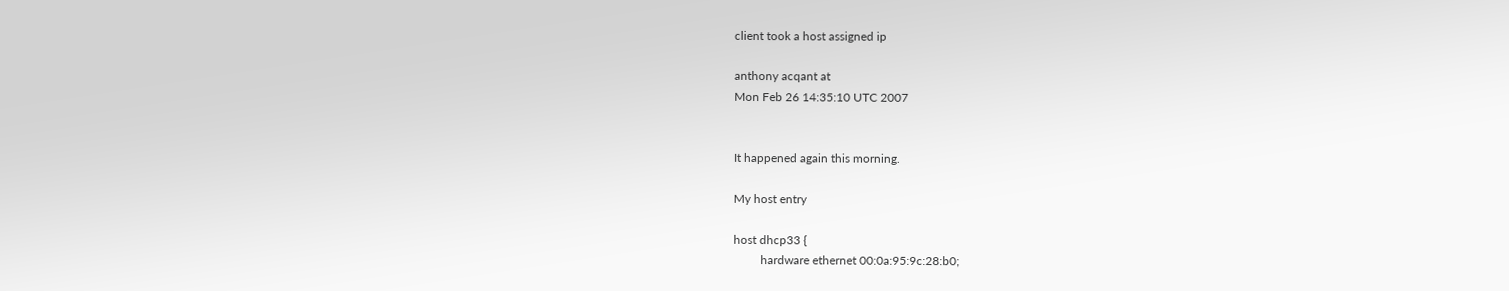client took a host assigned ip

anthony acqant at
Mon Feb 26 14:35:10 UTC 2007


It happened again this morning.

My host entry

host dhcp33 {
         hardware ethernet 00:0a:95:9c:28:b0;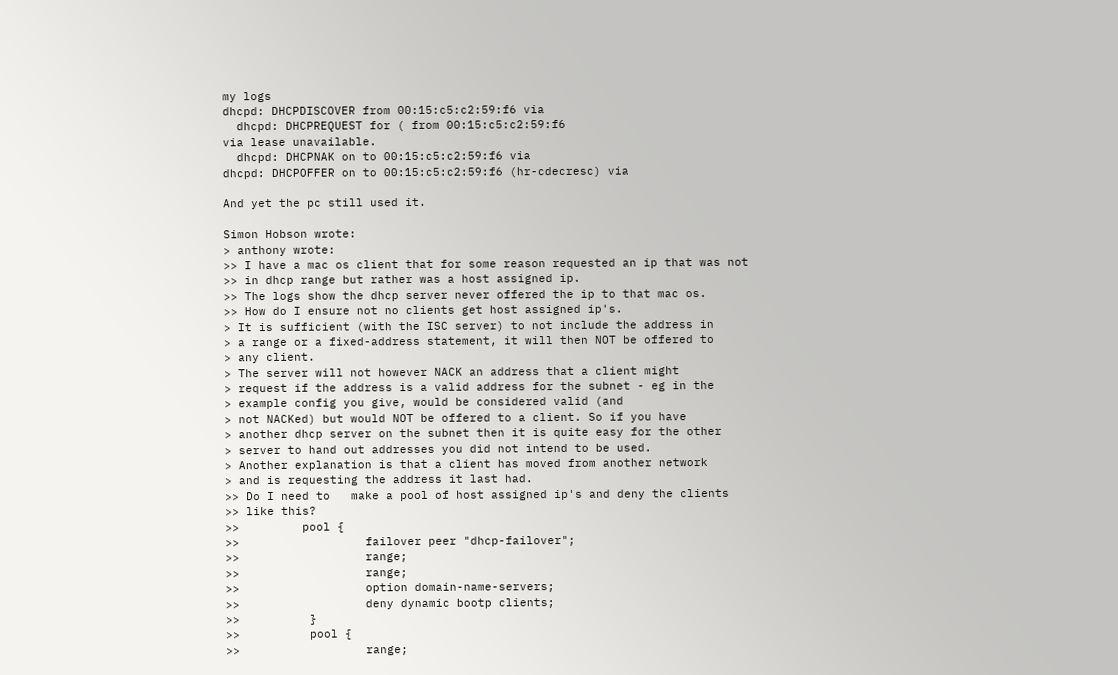my logs
dhcpd: DHCPDISCOVER from 00:15:c5:c2:59:f6 via
  dhcpd: DHCPREQUEST for ( from 00:15:c5:c2:59:f6
via lease unavailable.
  dhcpd: DHCPNAK on to 00:15:c5:c2:59:f6 via
dhcpd: DHCPOFFER on to 00:15:c5:c2:59:f6 (hr-cdecresc) via

And yet the pc still used it.

Simon Hobson wrote:
> anthony wrote:
>> I have a mac os client that for some reason requested an ip that was not
>> in dhcp range but rather was a host assigned ip.
>> The logs show the dhcp server never offered the ip to that mac os.
>> How do I ensure not no clients get host assigned ip's.
> It is sufficient (with the ISC server) to not include the address in
> a range or a fixed-address statement, it will then NOT be offered to
> any client.
> The server will not however NACK an address that a client might
> request if the address is a valid address for the subnet - eg in the
> example config you give, would be considered valid (and
> not NACKed) but would NOT be offered to a client. So if you have
> another dhcp server on the subnet then it is quite easy for the other
> server to hand out addresses you did not intend to be used.
> Another explanation is that a client has moved from another network
> and is requesting the address it last had.
>> Do I need to   make a pool of host assigned ip's and deny the clients
>> like this?
>>         pool {
>>                  failover peer "dhcp-failover";
>>                  range;
>>                  range;
>>                  option domain-name-servers;
>>                  deny dynamic bootp clients;
>>          }
>>          pool {
>>                  range;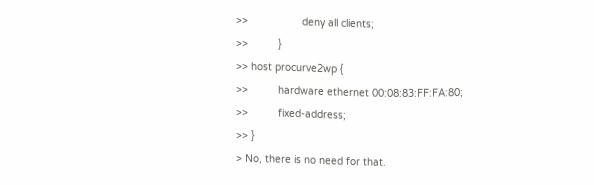>>                  deny all clients;
>>          }
>> host procurve2wp {
>>          hardware ethernet 00:08:83:FF:FA:80;
>>          fixed-address;
>> }
> No, there is no need for that.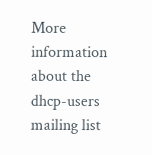More information about the dhcp-users mailing list